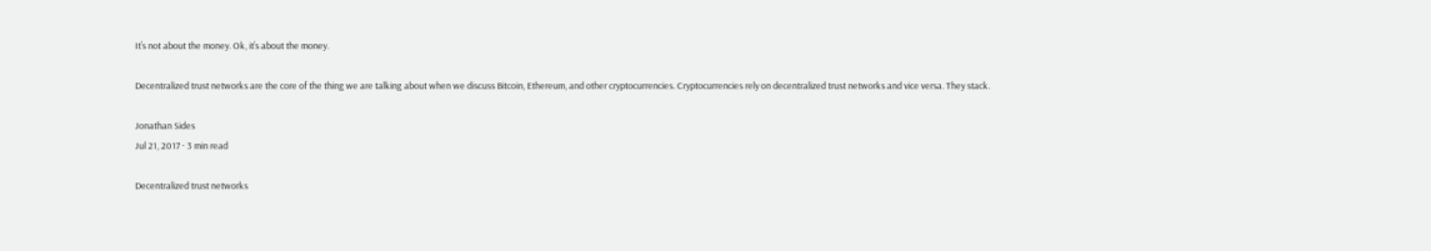It’s not about the money. Ok, it’s about the money.

Decentralized trust networks are the core of the thing we are talking about when we discuss Bitcoin, Ethereum, and other cryptocurrencies. Cryptocurrencies rely on decentralized trust networks and vice versa. They stack.

Jonathan Sides
Jul 21, 2017 · 3 min read

Decentralized trust networks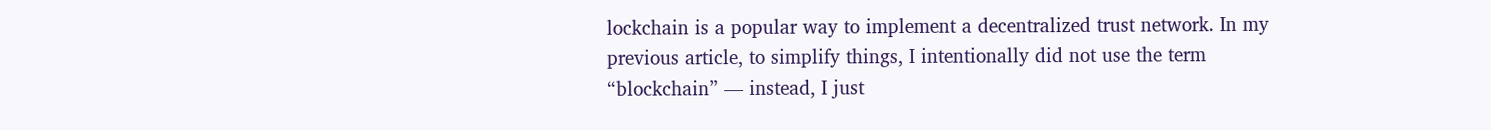lockchain is a popular way to implement a decentralized trust network. In my previous article, to simplify things, I intentionally did not use the term “blockchain” — instead, I just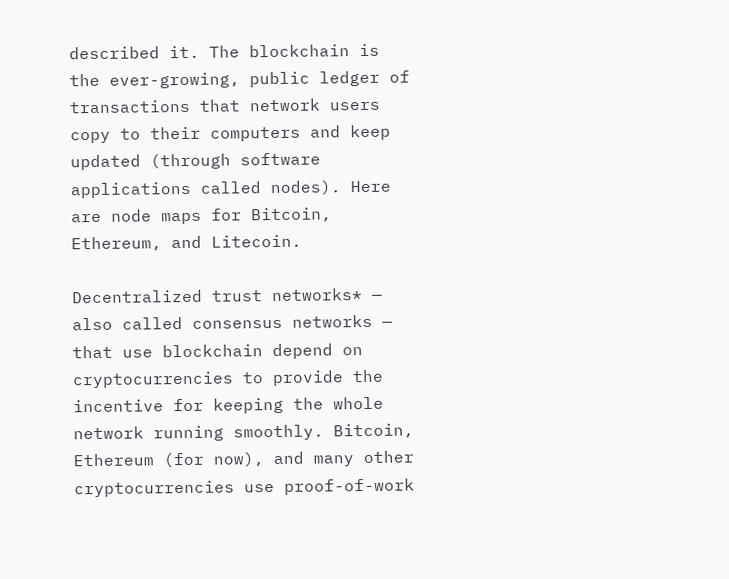described it. The blockchain is the ever-growing, public ledger of transactions that network users copy to their computers and keep updated (through software applications called nodes). Here are node maps for Bitcoin, Ethereum, and Litecoin.

Decentralized trust networks* — also called consensus networks — that use blockchain depend on cryptocurrencies to provide the incentive for keeping the whole network running smoothly. Bitcoin, Ethereum (for now), and many other cryptocurrencies use proof-of-work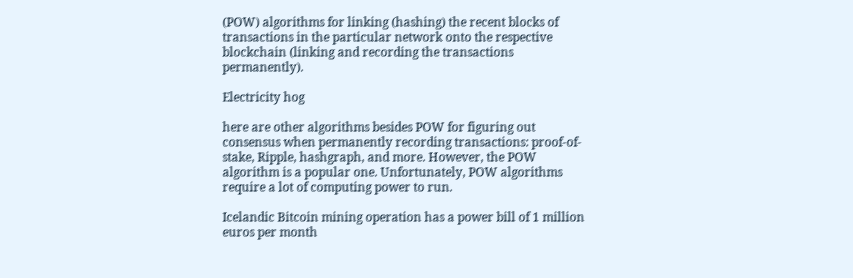(POW) algorithms for linking (hashing) the recent blocks of transactions in the particular network onto the respective blockchain (linking and recording the transactions permanently).

Electricity hog

here are other algorithms besides POW for figuring out consensus when permanently recording transactions: proof-of-stake, Ripple, hashgraph, and more. However, the POW algorithm is a popular one. Unfortunately, POW algorithms require a lot of computing power to run.

Icelandic Bitcoin mining operation has a power bill of 1 million euros per month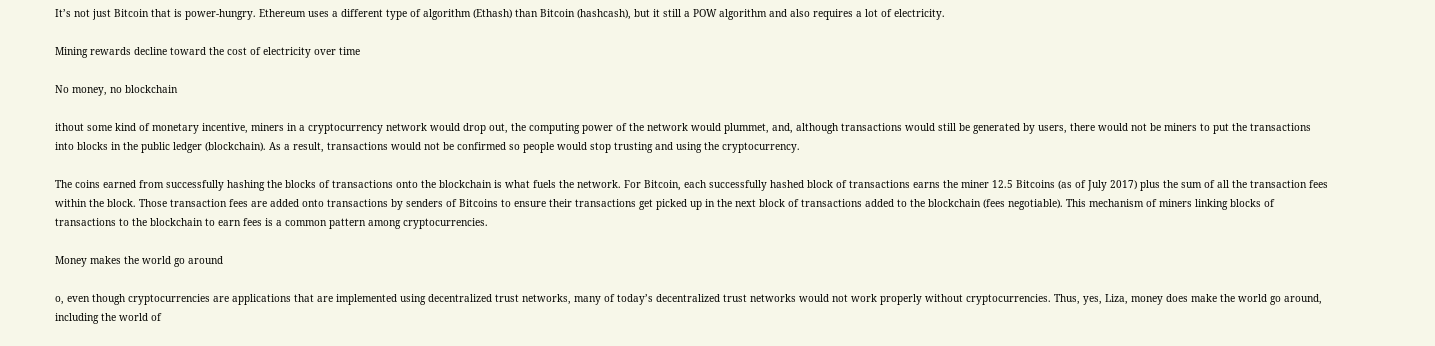It’s not just Bitcoin that is power-hungry. Ethereum uses a different type of algorithm (Ethash) than Bitcoin (hashcash), but it still a POW algorithm and also requires a lot of electricity.

Mining rewards decline toward the cost of electricity over time

No money, no blockchain

ithout some kind of monetary incentive, miners in a cryptocurrency network would drop out, the computing power of the network would plummet, and, although transactions would still be generated by users, there would not be miners to put the transactions into blocks in the public ledger (blockchain). As a result, transactions would not be confirmed so people would stop trusting and using the cryptocurrency.

The coins earned from successfully hashing the blocks of transactions onto the blockchain is what fuels the network. For Bitcoin, each successfully hashed block of transactions earns the miner 12.5 Bitcoins (as of July 2017) plus the sum of all the transaction fees within the block. Those transaction fees are added onto transactions by senders of Bitcoins to ensure their transactions get picked up in the next block of transactions added to the blockchain (fees negotiable). This mechanism of miners linking blocks of transactions to the blockchain to earn fees is a common pattern among cryptocurrencies.

Money makes the world go around

o, even though cryptocurrencies are applications that are implemented using decentralized trust networks, many of today’s decentralized trust networks would not work properly without cryptocurrencies. Thus, yes, Liza, money does make the world go around, including the world of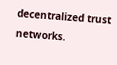decentralized trust networks.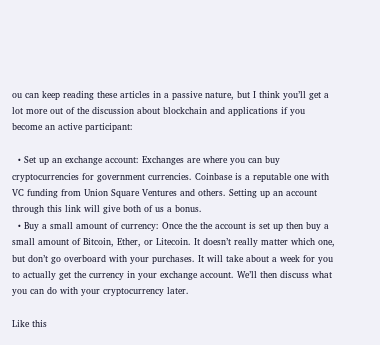ou can keep reading these articles in a passive nature, but I think you’ll get a lot more out of the discussion about blockchain and applications if you become an active participant:

  • Set up an exchange account: Exchanges are where you can buy cryptocurrencies for government currencies. Coinbase is a reputable one with VC funding from Union Square Ventures and others. Setting up an account through this link will give both of us a bonus.
  • Buy a small amount of currency: Once the the account is set up then buy a small amount of Bitcoin, Ether, or Litecoin. It doesn’t really matter which one, but don’t go overboard with your purchases. It will take about a week for you to actually get the currency in your exchange account. We’ll then discuss what you can do with your cryptocurrency later.

Like this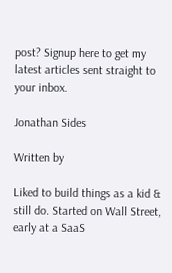post? Signup here to get my latest articles sent straight to your inbox.

Jonathan Sides

Written by

Liked to build things as a kid & still do. Started on Wall Street, early at a SaaS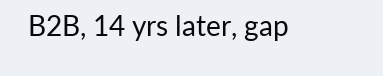B2B, 14 yrs later, gap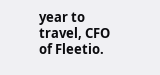year to travel, CFO of Fleetio.